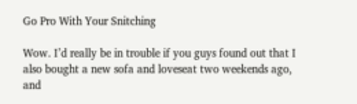Go Pro With Your Snitching

Wow. I’d really be in trouble if you guys found out that I also bought a new sofa and loveseat two weekends ago, and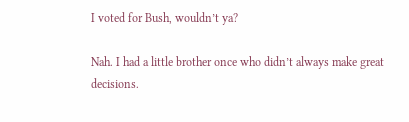I voted for Bush, wouldn’t ya?

Nah. I had a little brother once who didn’t always make great decisions.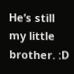He’s still my little brother. :D